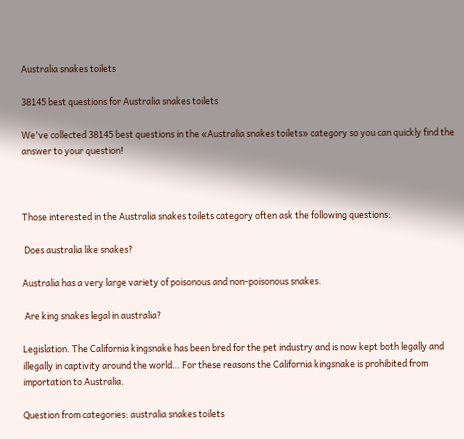Australia snakes toilets

38145 best questions for Australia snakes toilets

We've collected 38145 best questions in the «Australia snakes toilets» category so you can quickly find the answer to your question!



Those interested in the Australia snakes toilets category often ask the following questions:

 Does australia like snakes?

Australia has a very large variety of poisonous and non-poisonous snakes.

 Are king snakes legal in australia?

Legislation. The California kingsnake has been bred for the pet industry and is now kept both legally and illegally in captivity around the world… For these reasons the California kingsnake is prohibited from importation to Australia.

Question from categories: australia snakes toilets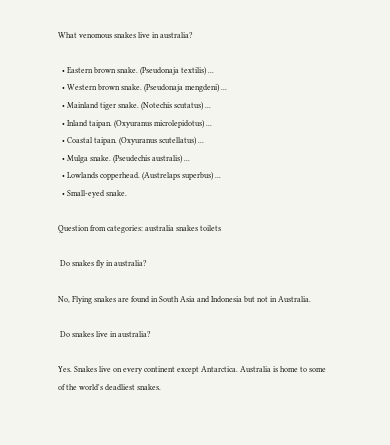What venomous snakes live in australia?

  • Eastern brown snake. (Pseudonaja textilis) ...
  • Western brown snake. (Pseudonaja mengdeni) ...
  • Mainland tiger snake. (Notechis scutatus) ...
  • Inland taipan. (Oxyuranus microlepidotus) ...
  • Coastal taipan. (Oxyuranus scutellatus) ...
  • Mulga snake. (Pseudechis australis) ...
  • Lowlands copperhead. (Austrelaps superbus) ...
  • Small-eyed snake.

Question from categories: australia snakes toilets

 Do snakes fly in australia?

No, Flying snakes are found in South Asia and Indonesia but not in Australia.

 Do snakes live in australia?

Yes. Snakes live on every continent except Antarctica. Australia is home to some of the world's deadliest snakes.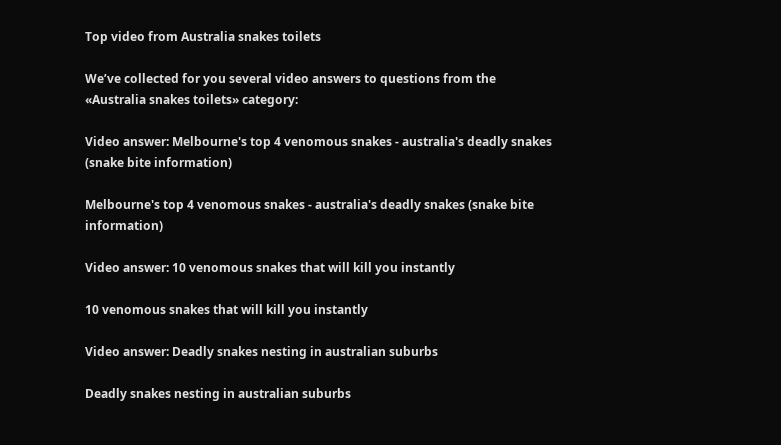Top video from Australia snakes toilets

We’ve collected for you several video answers to questions from the «Australia snakes toilets» category:

Video answer: Melbourne's top 4 venomous snakes - australia's deadly snakes (snake bite information)

Melbourne's top 4 venomous snakes - australia's deadly snakes (snake bite information)

Video answer: 10 venomous snakes that will kill you instantly

10 venomous snakes that will kill you instantly

Video answer: Deadly snakes nesting in australian suburbs

Deadly snakes nesting in australian suburbs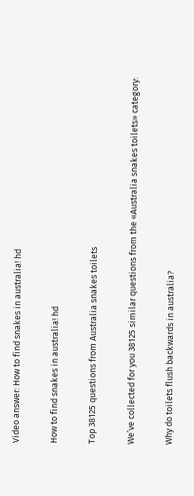Video answer: How to find snakes in australia! hd

How to find snakes in australia! hd

Top 38125 questions from Australia snakes toilets

We’ve collected for you 38125 similar questions from the «Australia snakes toilets» category:

Why do toilets flush backwards in australia?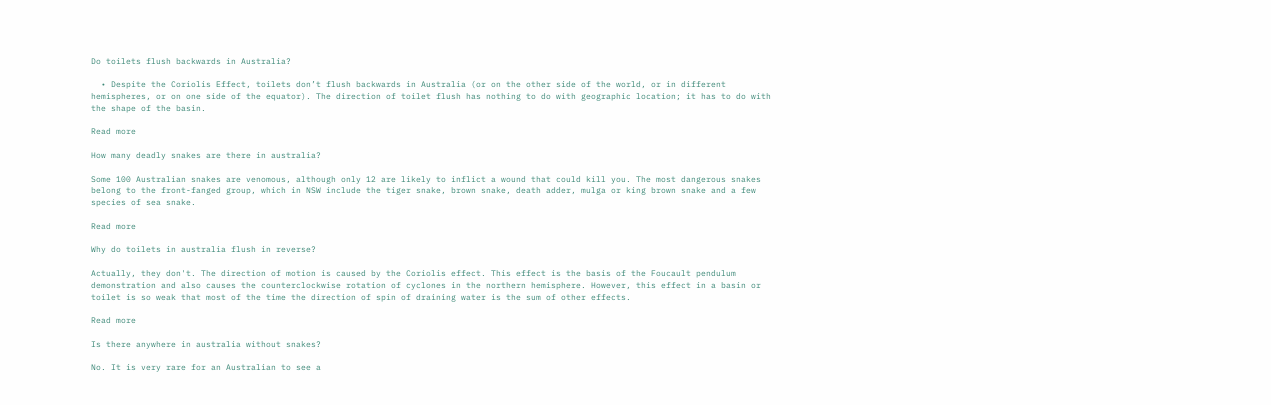Do toilets flush backwards in Australia?

  • Despite the Coriolis Effect, toilets don’t flush backwards in Australia (or on the other side of the world, or in different hemispheres, or on one side of the equator). The direction of toilet flush has nothing to do with geographic location; it has to do with the shape of the basin.

Read more

How many deadly snakes are there in australia?

Some 100 Australian snakes are venomous, although only 12 are likely to inflict a wound that could kill you. The most dangerous snakes belong to the front-fanged group, which in NSW include the tiger snake, brown snake, death adder, mulga or king brown snake and a few species of sea snake.

Read more

Why do toilets in australia flush in reverse?

Actually, they don't. The direction of motion is caused by the Coriolis effect. This effect is the basis of the Foucault pendulum demonstration and also causes the counterclockwise rotation of cyclones in the northern hemisphere. However, this effect in a basin or toilet is so weak that most of the time the direction of spin of draining water is the sum of other effects.

Read more

Is there anywhere in australia without snakes?

No. It is very rare for an Australian to see a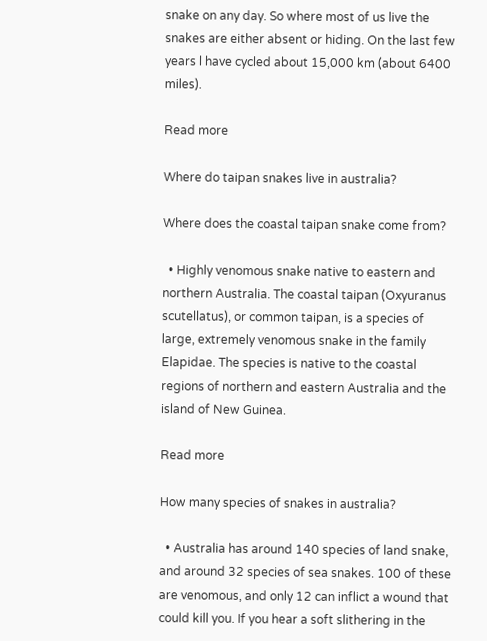snake on any day. So where most of us live the snakes are either absent or hiding. On the last few years l have cycled about 15,000 km (about 6400 miles).

Read more

Where do taipan snakes live in australia?

Where does the coastal taipan snake come from?

  • Highly venomous snake native to eastern and northern Australia. The coastal taipan (Oxyuranus scutellatus), or common taipan, is a species of large, extremely venomous snake in the family Elapidae. The species is native to the coastal regions of northern and eastern Australia and the island of New Guinea.

Read more

How many species of snakes in australia?

  • Australia has around 140 species of land snake, and around 32 species of sea snakes. 100 of these are venomous, and only 12 can inflict a wound that could kill you. If you hear a soft slithering in the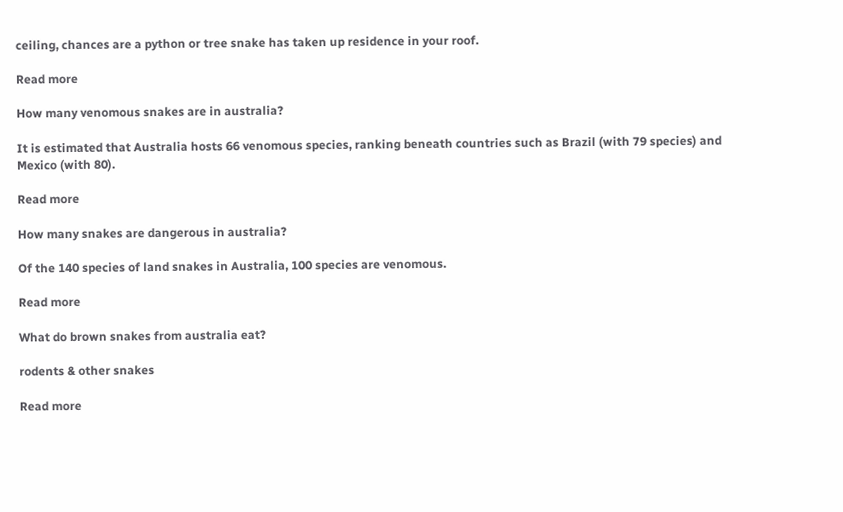ceiling, chances are a python or tree snake has taken up residence in your roof.

Read more

How many venomous snakes are in australia?

It is estimated that Australia hosts 66 venomous species, ranking beneath countries such as Brazil (with 79 species) and Mexico (with 80).

Read more

How many snakes are dangerous in australia?

Of the 140 species of land snakes in Australia, 100 species are venomous.

Read more

What do brown snakes from australia eat?

rodents & other snakes

Read more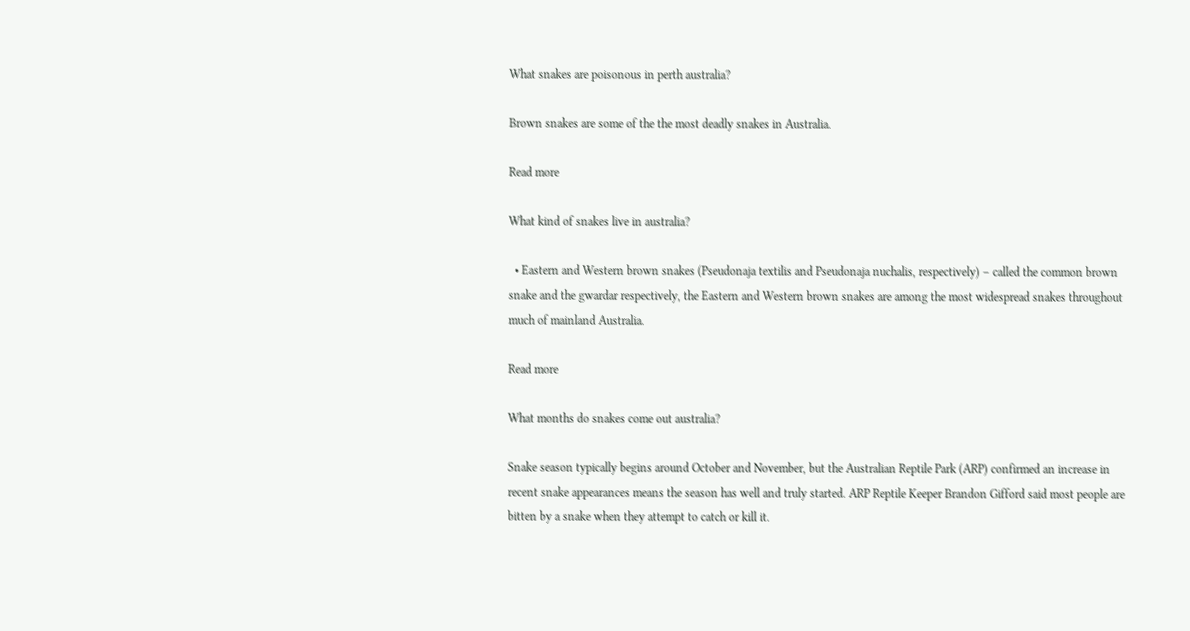What snakes are poisonous in perth australia?

Brown snakes are some of the the most deadly snakes in Australia.

Read more

What kind of snakes live in australia?

  • Eastern and Western brown snakes (Pseudonaja textilis and Pseudonaja nuchalis, respectively) – called the common brown snake and the gwardar respectively, the Eastern and Western brown snakes are among the most widespread snakes throughout much of mainland Australia.

Read more

What months do snakes come out australia?

Snake season typically begins around October and November, but the Australian Reptile Park (ARP) confirmed an increase in recent snake appearances means the season has well and truly started. ARP Reptile Keeper Brandon Gifford said most people are bitten by a snake when they attempt to catch or kill it.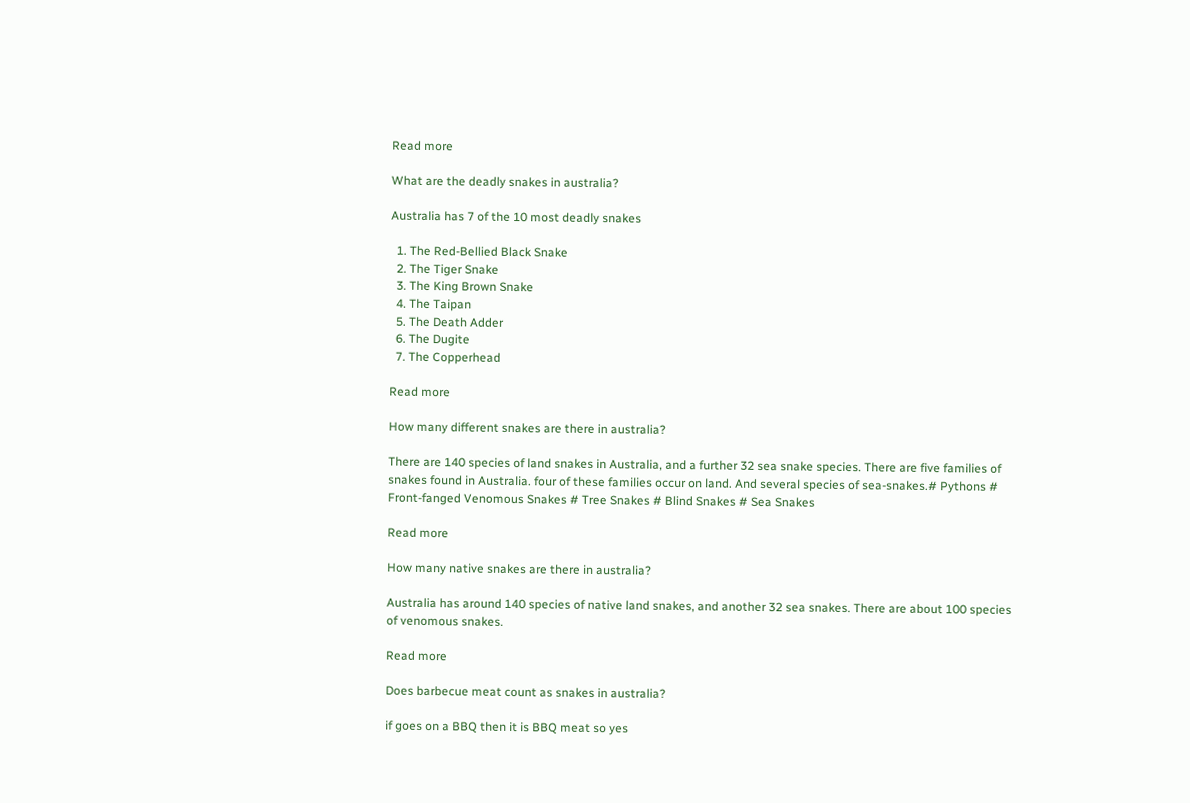Read more

What are the deadly snakes in australia?

Australia has 7 of the 10 most deadly snakes

  1. The Red-Bellied Black Snake
  2. The Tiger Snake
  3. The King Brown Snake
  4. The Taipan
  5. The Death Adder
  6. The Dugite
  7. The Copperhead

Read more

How many different snakes are there in australia?

There are 140 species of land snakes in Australia, and a further 32 sea snake species. There are five families of snakes found in Australia. four of these families occur on land. And several species of sea-snakes.# Pythons # Front-fanged Venomous Snakes # Tree Snakes # Blind Snakes # Sea Snakes

Read more

How many native snakes are there in australia?

Australia has around 140 species of native land snakes, and another 32 sea snakes. There are about 100 species of venomous snakes.

Read more

Does barbecue meat count as snakes in australia?

if goes on a BBQ then it is BBQ meat so yes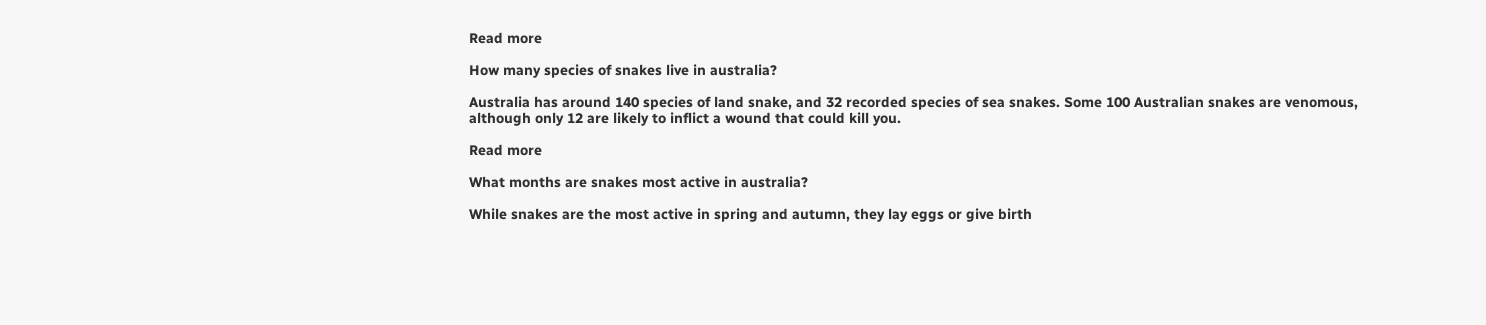Read more

How many species of snakes live in australia?

Australia has around 140 species of land snake, and 32 recorded species of sea snakes. Some 100 Australian snakes are venomous, although only 12 are likely to inflict a wound that could kill you.

Read more

What months are snakes most active in australia?

While snakes are the most active in spring and autumn, they lay eggs or give birth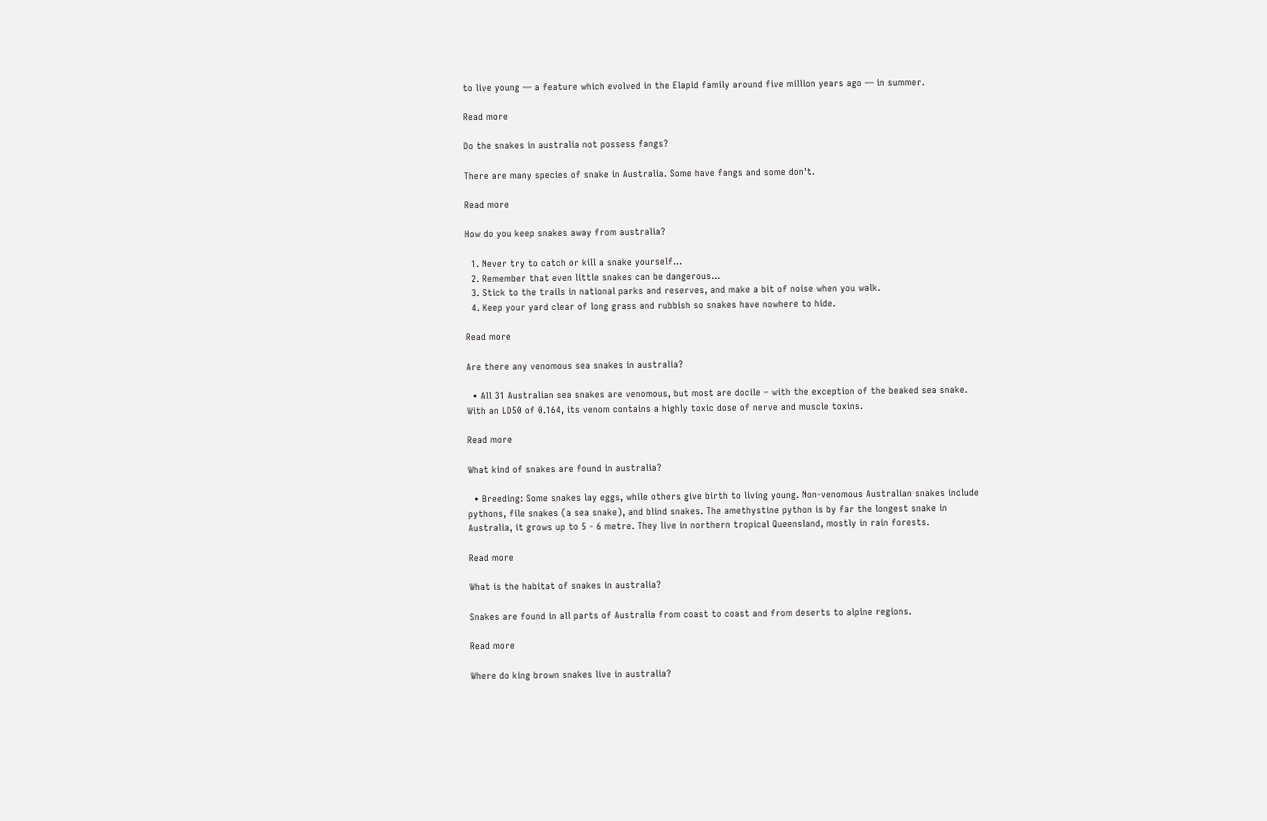to live young — a feature which evolved in the Elapid family around five million years ago — in summer.

Read more

Do the snakes in australia not possess fangs?

There are many species of snake in Australia. Some have fangs and some don't.

Read more

How do you keep snakes away from australia?

  1. Never try to catch or kill a snake yourself…
  2. Remember that even little snakes can be dangerous…
  3. Stick to the trails in national parks and reserves, and make a bit of noise when you walk.
  4. Keep your yard clear of long grass and rubbish so snakes have nowhere to hide.

Read more

Are there any venomous sea snakes in australia?

  • All 31 Australian sea snakes are venomous, but most are docile – with the exception of the beaked sea snake. With an LD50 of 0.164, its venom contains a highly toxic dose of nerve and muscle toxins.

Read more

What kind of snakes are found in australia?

  • Breeding: Some snakes lay eggs, while others give birth to living young. Non-venomous Australian snakes include pythons, file snakes (a sea snake), and blind snakes. The amethystine python is by far the longest snake in Australia, it grows up to 5 - 6 metre. They live in northern tropical Queensland, mostly in rain forests.

Read more

What is the habitat of snakes in australia?

Snakes are found in all parts of Australia from coast to coast and from deserts to alpine regions.

Read more

Where do king brown snakes live in australia?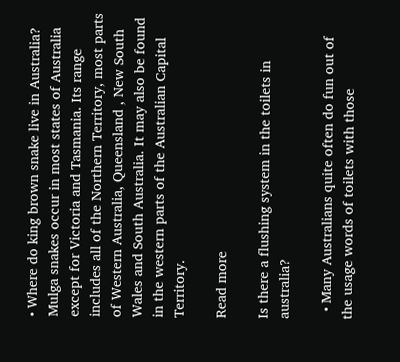• Where do king brown snake live in Australia? Mulga snakes occur in most states of Australia except for Victoria and Tasmania. Its range includes all of the Northern Territory, most parts of Western Australia, Queensland , New South Wales and South Australia. It may also be found in the western parts of the Australian Capital Territory.

Read more

Is there a flushing system in the toilets in australia?

  • Many Australians quite often do fun out of the usage words of toilets with those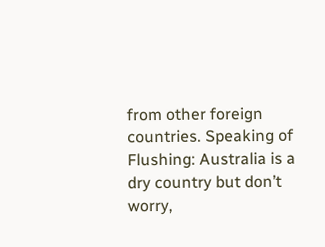from other foreign countries. Speaking of Flushing: Australia is a dry country but don’t worry,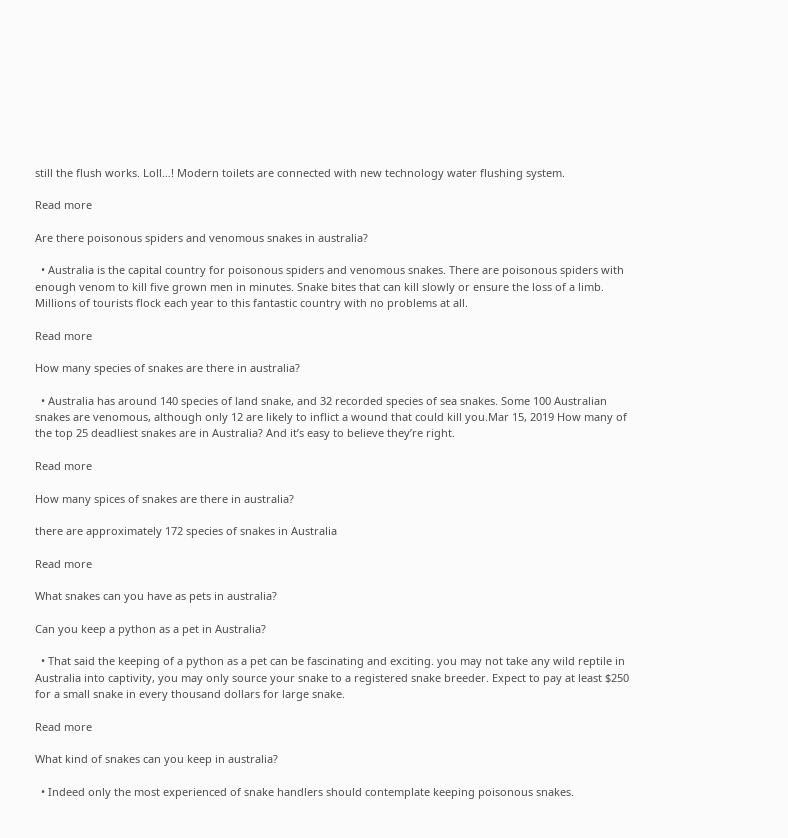still the flush works. Loll…! Modern toilets are connected with new technology water flushing system.

Read more

Are there poisonous spiders and venomous snakes in australia?

  • Australia is the capital country for poisonous spiders and venomous snakes. There are poisonous spiders with enough venom to kill five grown men in minutes. Snake bites that can kill slowly or ensure the loss of a limb. Millions of tourists flock each year to this fantastic country with no problems at all.

Read more

How many species of snakes are there in australia?

  • Australia has around 140 species of land snake, and 32 recorded species of sea snakes. Some 100 Australian snakes are venomous, although only 12 are likely to inflict a wound that could kill you.Mar 15, 2019 How many of the top 25 deadliest snakes are in Australia? And it’s easy to believe they’re right.

Read more

How many spices of snakes are there in australia?

there are approximately 172 species of snakes in Australia

Read more

What snakes can you have as pets in australia?

Can you keep a python as a pet in Australia?

  • That said the keeping of a python as a pet can be fascinating and exciting. you may not take any wild reptile in Australia into captivity, you may only source your snake to a registered snake breeder. Expect to pay at least $250 for a small snake in every thousand dollars for large snake.

Read more

What kind of snakes can you keep in australia?

  • Indeed only the most experienced of snake handlers should contemplate keeping poisonous snakes.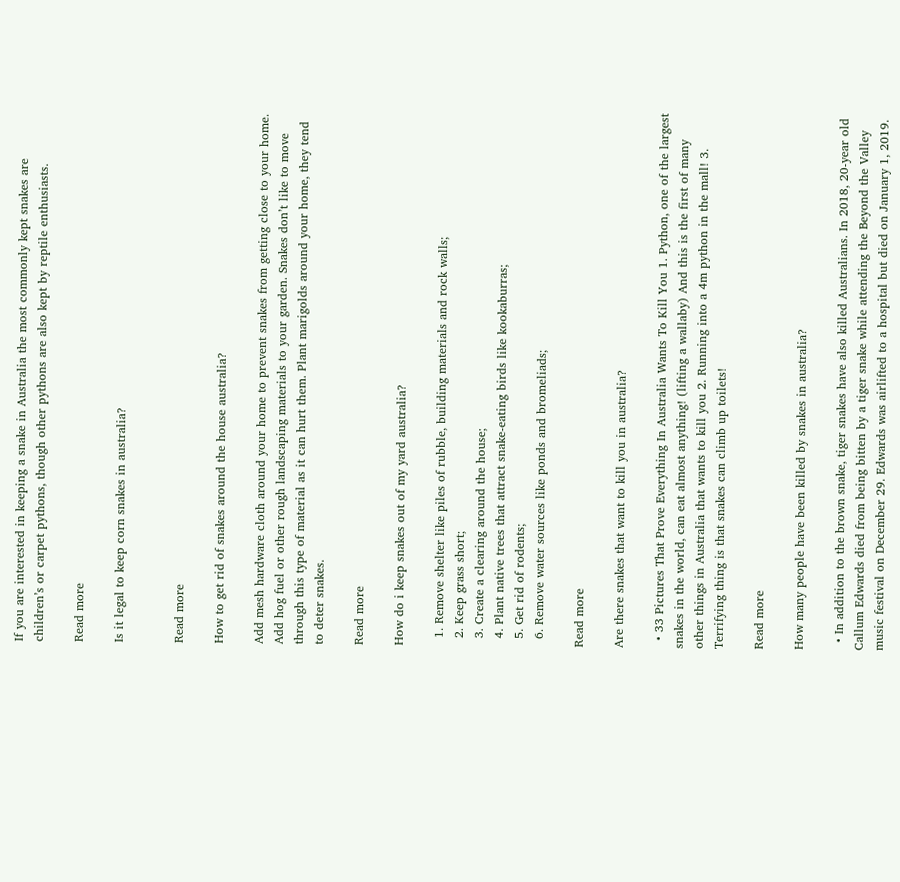If you are interested in keeping a snake in Australia the most commonly kept snakes are children’s or carpet pythons, though other pythons are also kept by reptile enthusiasts.

Read more

Is it legal to keep corn snakes in australia?


Read more

How to get rid of snakes around the house australia?

Add mesh hardware cloth around your home to prevent snakes from getting close to your home. Add hog fuel or other rough landscaping materials to your garden. Snakes don’t like to move through this type of material as it can hurt them. Plant marigolds around your home, they tend to deter snakes.

Read more

How do i keep snakes out of my yard australia?

  1. Remove shelter like piles of rubble, building materials and rock walls;
  2. Keep grass short;
  3. Create a clearing around the house;
  4. Plant native trees that attract snake-eating birds like kookaburras;
  5. Get rid of rodents;
  6. Remove water sources like ponds and bromeliads;

Read more

Are there snakes that want to kill you in australia?

  • 33 Pictures That Prove Everything In Australia Wants To Kill You 1. Python, one of the largest snakes in the world, can eat almost anything! (lifting a wallaby) And this is the first of many other things in Australia that wants to kill you 2. Running into a 4m python in the mall! 3. Terrifying thing is that snakes can climb up toilets!

Read more

How many people have been killed by snakes in australia?

  • In addition to the brown snake, tiger snakes have also killed Australians. In 2018, 20-year old Callum Edwards died from being bitten by a tiger snake while attending the Beyond the Valley music festival on December 29. Edwards was airlifted to a hospital but died on January 1, 2019.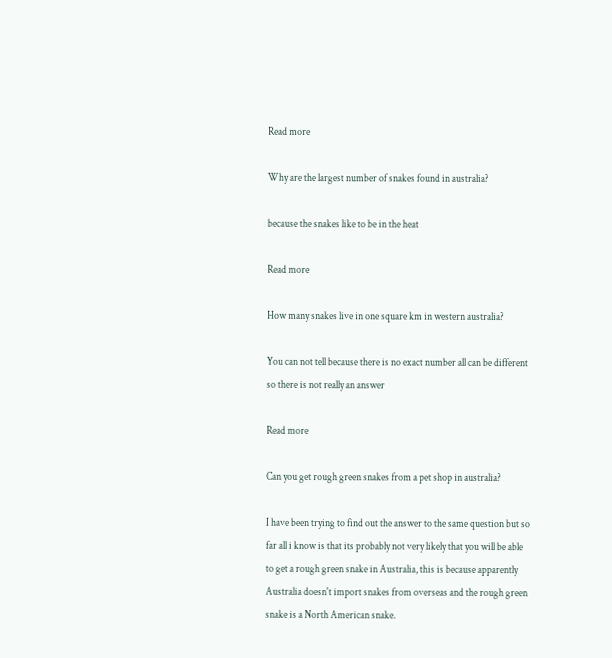Read more

Why are the largest number of snakes found in australia?

because the snakes like to be in the heat

Read more

How many snakes live in one square km in western australia?

You can not tell because there is no exact number all can be different so there is not really an answer

Read more

Can you get rough green snakes from a pet shop in australia?

I have been trying to find out the answer to the same question but so far all i know is that its probably not very likely that you will be able to get a rough green snake in Australia, this is because apparently Australia doesn't import snakes from overseas and the rough green snake is a North American snake.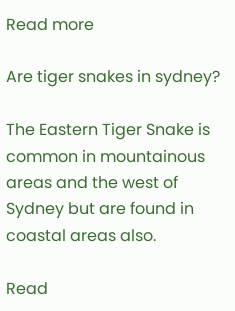Read more

Are tiger snakes in sydney?

The Eastern Tiger Snake is common in mountainous areas and the west of Sydney but are found in coastal areas also.

Read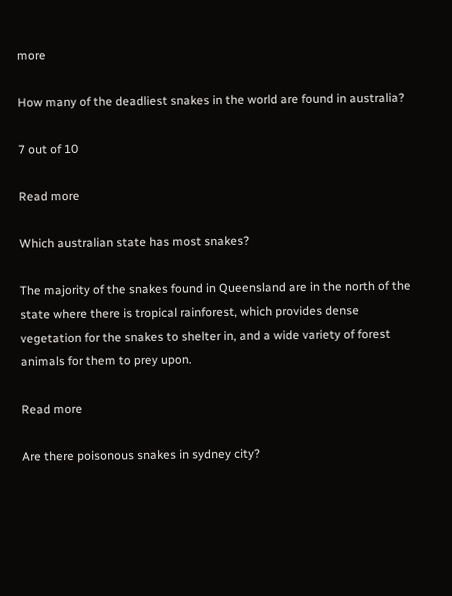more

How many of the deadliest snakes in the world are found in australia?

7 out of 10

Read more

Which australian state has most snakes?

The majority of the snakes found in Queensland are in the north of the state where there is tropical rainforest, which provides dense vegetation for the snakes to shelter in, and a wide variety of forest animals for them to prey upon.

Read more

Are there poisonous snakes in sydney city?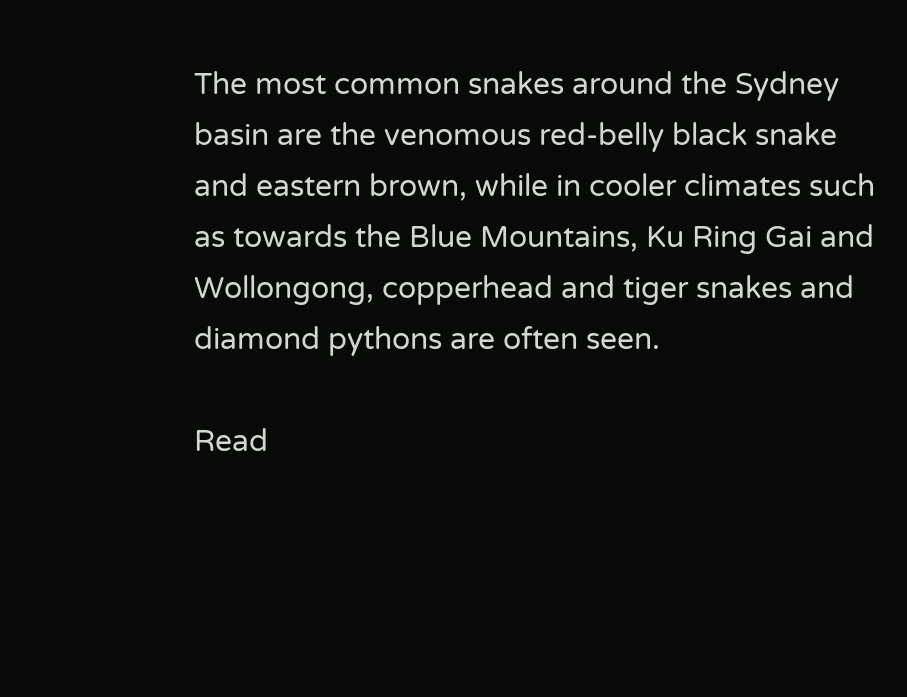The most common snakes around the Sydney basin are the venomous red-belly black snake and eastern brown, while in cooler climates such as towards the Blue Mountains, Ku Ring Gai and Wollongong, copperhead and tiger snakes and diamond pythons are often seen.

Read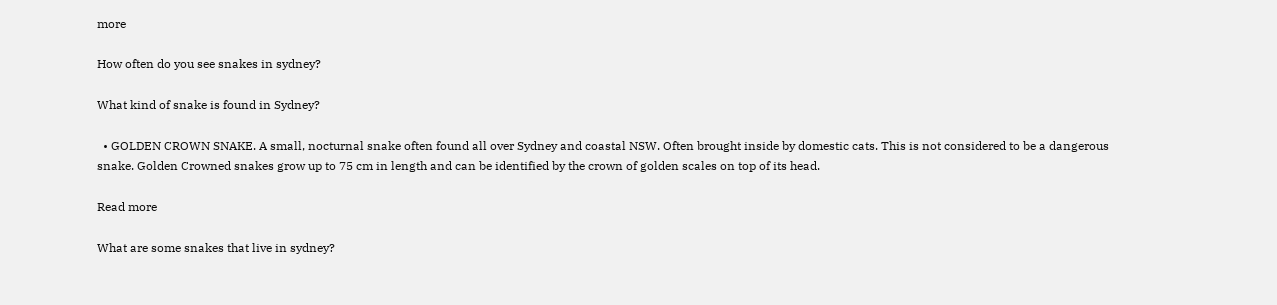more

How often do you see snakes in sydney?

What kind of snake is found in Sydney?

  • GOLDEN CROWN SNAKE. A small, nocturnal snake often found all over Sydney and coastal NSW. Often brought inside by domestic cats. This is not considered to be a dangerous snake. Golden Crowned snakes grow up to 75 cm in length and can be identified by the crown of golden scales on top of its head.

Read more

What are some snakes that live in sydney?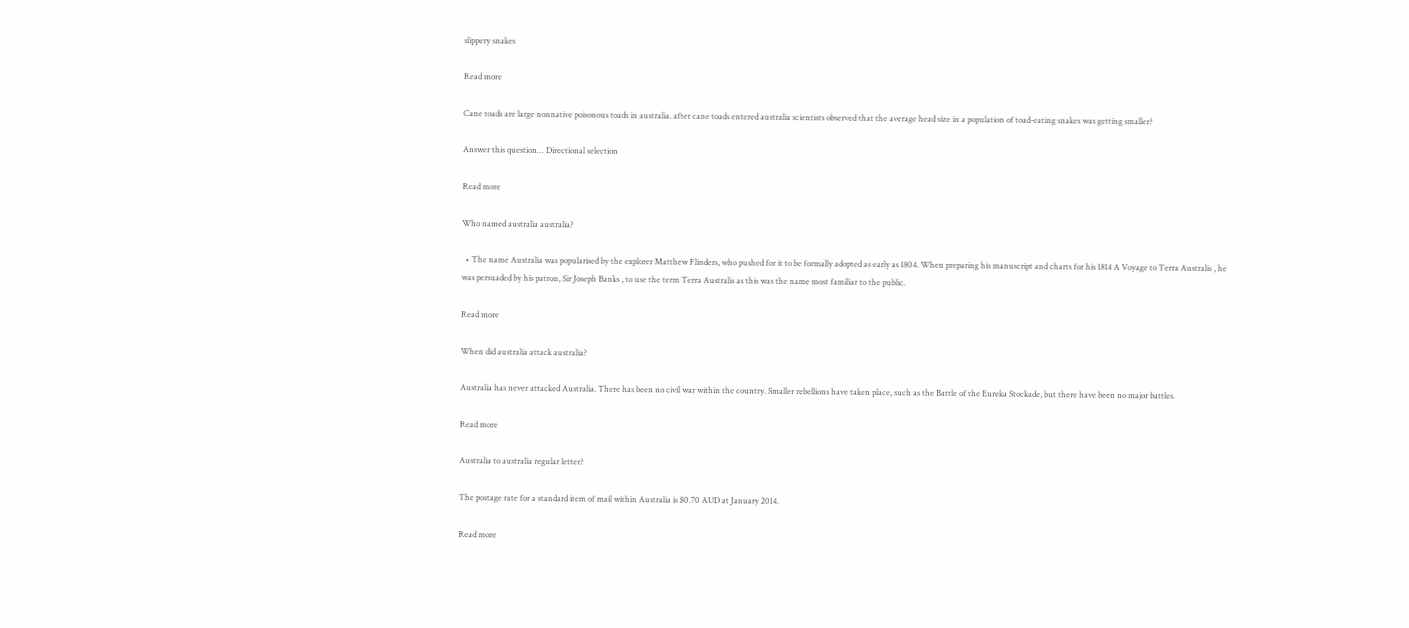slippery snakes

Read more

Cane toads are large nonnative poisonous toads in australia. after cane toads entered australia scientists observed that the average head size in a population of toad-eating snakes was getting smaller?

Answer this question… Directional selection

Read more

Who named australia australia?

  • The name Australia was popularised by the explorer Matthew Flinders, who pushed for it to be formally adopted as early as 1804. When preparing his manuscript and charts for his 1814 A Voyage to Terra Australis , he was persuaded by his patron, Sir Joseph Banks , to use the term Terra Australis as this was the name most familiar to the public.

Read more

When did australia attack australia?

Australia has never attacked Australia. There has been no civil war within the country. Smaller rebellions have taken place, such as the Battle of the Eureka Stockade, but there have been no major battles.

Read more

Australia to australia regular letter?

The postage rate for a standard item of mail within Australia is $0.70 AUD at January 2014.

Read more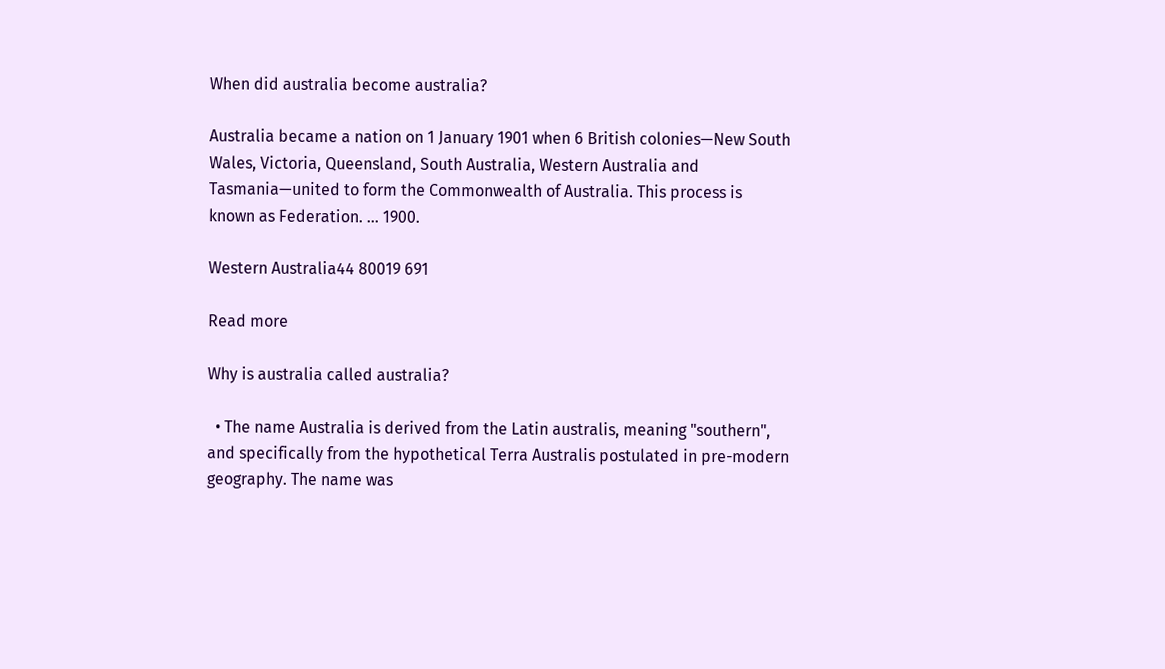When did australia become australia?

Australia became a nation on 1 January 1901 when 6 British colonies—New South Wales, Victoria, Queensland, South Australia, Western Australia and Tasmania—united to form the Commonwealth of Australia. This process is known as Federation. ... 1900.

Western Australia44 80019 691

Read more

Why is australia called australia?

  • The name Australia is derived from the Latin australis, meaning "southern", and specifically from the hypothetical Terra Australis postulated in pre-modern geography. The name was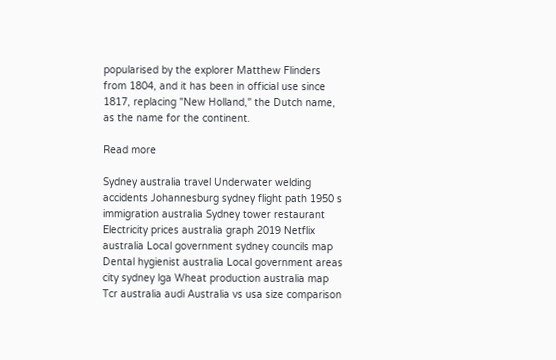popularised by the explorer Matthew Flinders from 1804, and it has been in official use since 1817, replacing "New Holland," the Dutch name, as the name for the continent.

Read more

Sydney australia travel Underwater welding accidents Johannesburg sydney flight path 1950 s immigration australia Sydney tower restaurant Electricity prices australia graph 2019 Netflix australia Local government sydney councils map Dental hygienist australia Local government areas city sydney lga Wheat production australia map Tcr australia audi Australia vs usa size comparison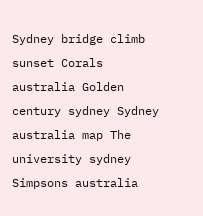Sydney bridge climb sunset Corals australia Golden century sydney Sydney australia map The university sydney Simpsons australia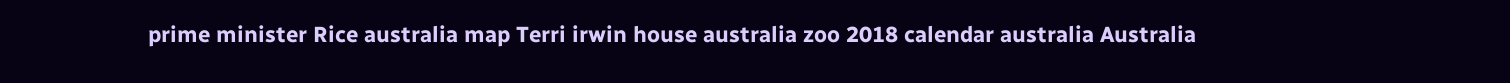prime minister Rice australia map Terri irwin house australia zoo 2018 calendar australia Australia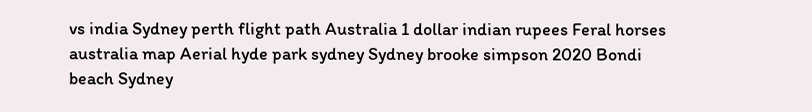vs india Sydney perth flight path Australia 1 dollar indian rupees Feral horses australia map Aerial hyde park sydney Sydney brooke simpson 2020 Bondi beach Sydney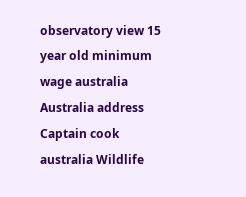observatory view 15 year old minimum wage australia Australia address Captain cook australia Wildlife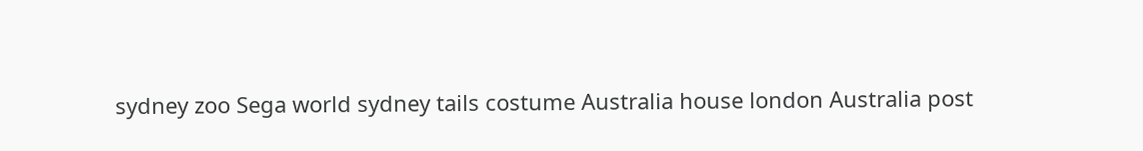sydney zoo Sega world sydney tails costume Australia house london Australia post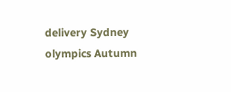delivery Sydney olympics Autumn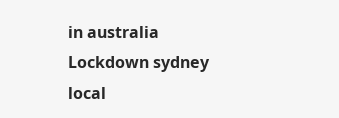in australia Lockdown sydney local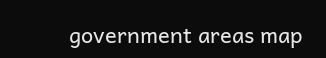government areas map